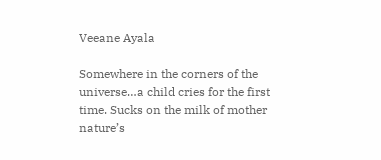Veeane Ayala

Somewhere in the corners of the universe…a child cries for the first time. Sucks on the milk of mother nature’s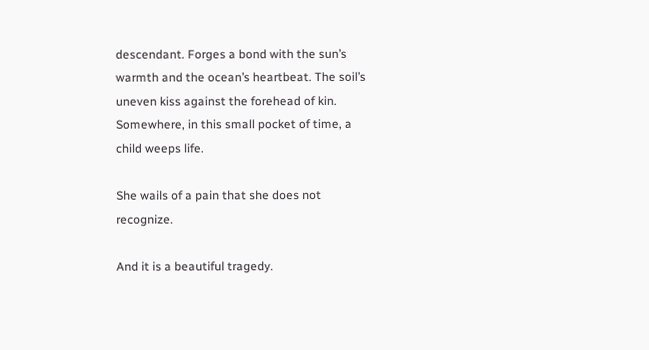descendant. Forges a bond with the sun’s warmth and the ocean’s heartbeat. The soil’s uneven kiss against the forehead of kin. Somewhere, in this small pocket of time, a child weeps life.

She wails of a pain that she does not recognize.

And it is a beautiful tragedy.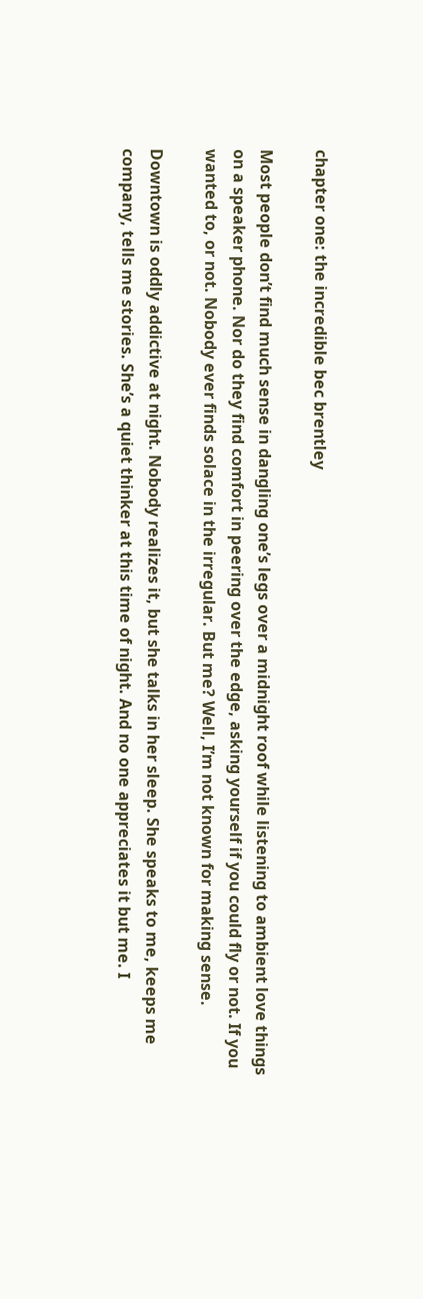chapter one: the incredible bec brentley

Most people don’t find much sense in dangling one’s legs over a midnight roof while listening to ambient love things on a speaker phone. Nor do they find comfort in peering over the edge, asking yourself if you could fly or not. If you wanted to, or not. Nobody ever finds solace in the irregular. But me? Well, I’m not known for making sense.

Downtown is oddly addictive at night. Nobody realizes it, but she talks in her sleep. She speaks to me, keeps me company, tells me stories. She’s a quiet thinker at this time of night. And no one appreciates it but me. I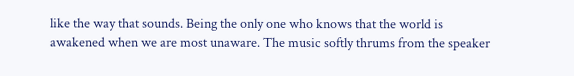like the way that sounds. Being the only one who knows that the world is awakened when we are most unaware. The music softly thrums from the speaker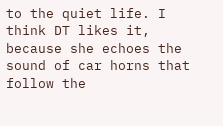to the quiet life. I think DT likes it, because she echoes the sound of car horns that follow the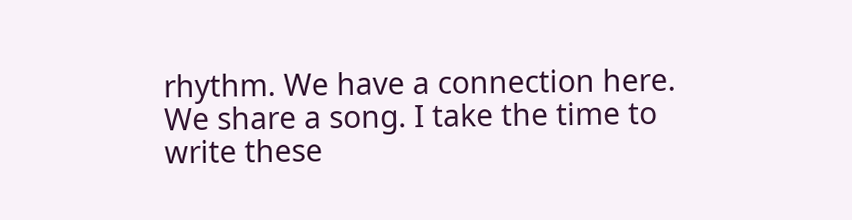rhythm. We have a connection here. We share a song. I take the time to write these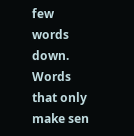few words down. Words that only make sen